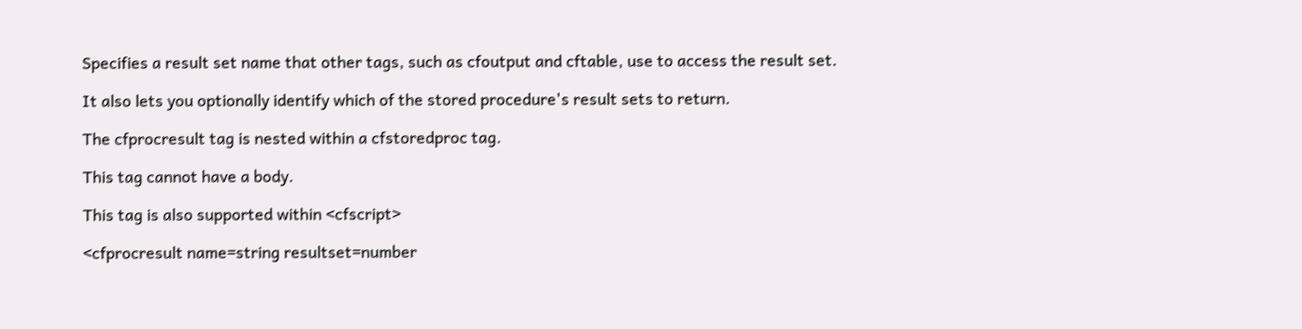Specifies a result set name that other tags, such as cfoutput and cftable, use to access the result set.

It also lets you optionally identify which of the stored procedure's result sets to return.

The cfprocresult tag is nested within a cfstoredproc tag.

This tag cannot have a body.

This tag is also supported within <cfscript>

<cfprocresult name=string resultset=number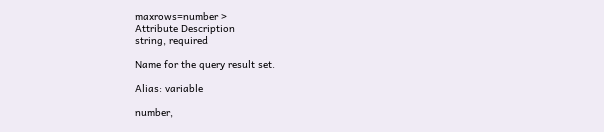maxrows=number >
Attribute Description
string, required

Name for the query result set.

Alias: variable

number,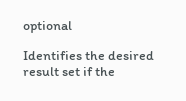optional

Identifies the desired result set if the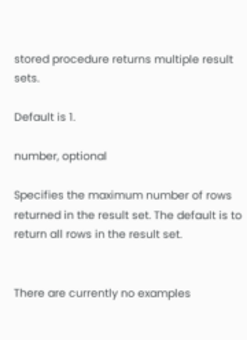stored procedure returns multiple result sets.

Default is 1.

number, optional

Specifies the maximum number of rows returned in the result set. The default is to return all rows in the result set.


There are currently no examples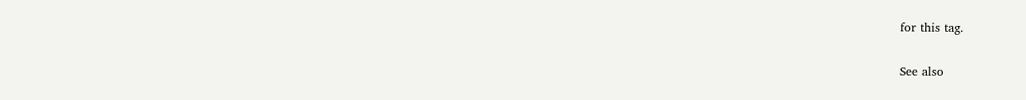for this tag.

See also